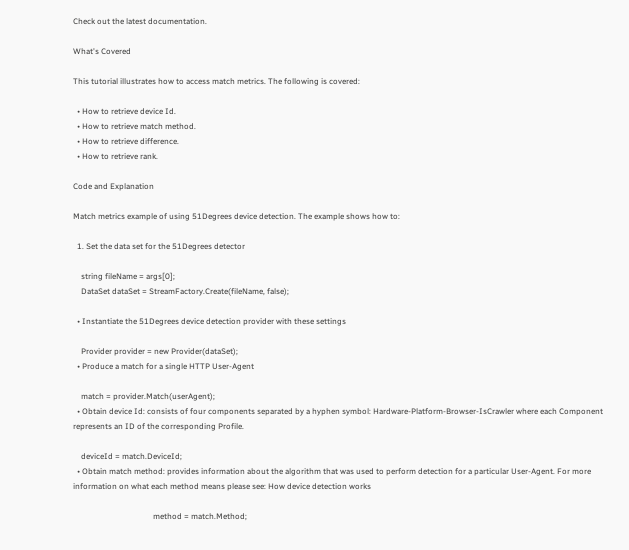Check out the latest documentation.

What's Covered

This tutorial illustrates how to access match metrics. The following is covered:

  • How to retrieve device Id.
  • How to retrieve match method.
  • How to retrieve difference.
  • How to retrieve rank.

Code and Explanation

Match metrics example of using 51Degrees device detection. The example shows how to:

  1. Set the data set for the 51Degrees detector

    string fileName = args[0];
    DataSet dataSet = StreamFactory.Create(fileName, false);

  • Instantiate the 51Degrees device detection provider with these settings

    Provider provider = new Provider(dataSet);
  • Produce a match for a single HTTP User-Agent

    match = provider.Match(userAgent);
  • Obtain device Id: consists of four components separated by a hyphen symbol: Hardware-Platform-Browser-IsCrawler where each Component represents an ID of the corresponding Profile.

    deviceId = match.DeviceId;
  • Obtain match method: provides information about the algorithm that was used to perform detection for a particular User-Agent. For more information on what each method means please see: How device detection works

                                        method = match.Method;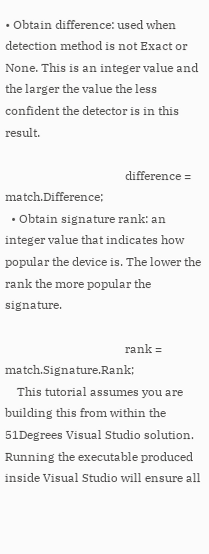• Obtain difference: used when detection method is not Exact or None. This is an integer value and the larger the value the less confident the detector is in this result.

                                        difference = match.Difference;
  • Obtain signature rank: an integer value that indicates how popular the device is. The lower the rank the more popular the signature.

                                        rank =  match.Signature.Rank;
    This tutorial assumes you are building this from within the 51Degrees Visual Studio solution. Running the executable produced inside Visual Studio will ensure all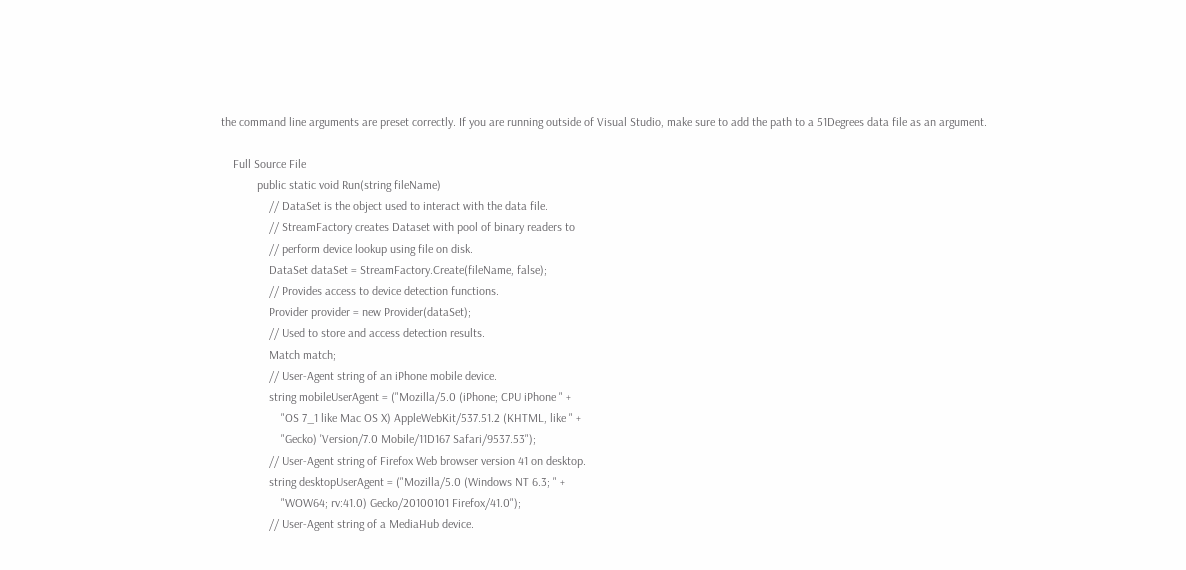the command line arguments are preset correctly. If you are running outside of Visual Studio, make sure to add the path to a 51Degrees data file as an argument.

    Full Source File
            public static void Run(string fileName)
                // DataSet is the object used to interact with the data file.
                // StreamFactory creates Dataset with pool of binary readers to
                // perform device lookup using file on disk.
                DataSet dataSet = StreamFactory.Create(fileName, false);
                // Provides access to device detection functions.
                Provider provider = new Provider(dataSet);
                // Used to store and access detection results.
                Match match;
                // User-Agent string of an iPhone mobile device.
                string mobileUserAgent = ("Mozilla/5.0 (iPhone; CPU iPhone " +
                    "OS 7_1 like Mac OS X) AppleWebKit/537.51.2 (KHTML, like " +
                    "Gecko) 'Version/7.0 Mobile/11D167 Safari/9537.53");
                // User-Agent string of Firefox Web browser version 41 on desktop.
                string desktopUserAgent = ("Mozilla/5.0 (Windows NT 6.3; " +
                    "WOW64; rv:41.0) Gecko/20100101 Firefox/41.0");
                // User-Agent string of a MediaHub device.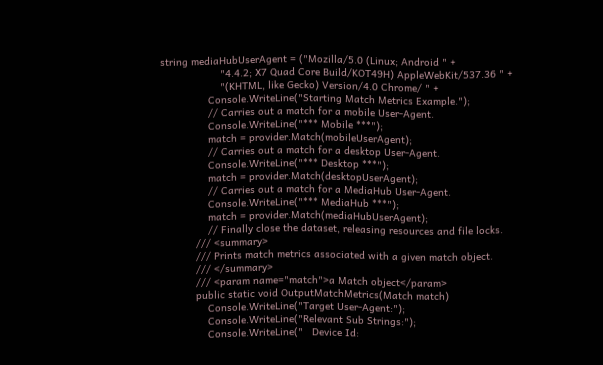string mediaHubUserAgent = ("Mozilla/5.0 (Linux; Android " +
                    "4.4.2; X7 Quad Core Build/KOT49H) AppleWebKit/537.36 " +
                    "(KHTML, like Gecko) Version/4.0 Chrome/ " +
                Console.WriteLine("Starting Match Metrics Example.");
                // Carries out a match for a mobile User-Agent.
                Console.WriteLine("*** Mobile ***");
                match = provider.Match(mobileUserAgent);
                // Carries out a match for a desktop User-Agent.
                Console.WriteLine("*** Desktop ***");
                match = provider.Match(desktopUserAgent);
                // Carries out a match for a MediaHub User-Agent.
                Console.WriteLine("*** MediaHub ***");
                match = provider.Match(mediaHubUserAgent);
                // Finally close the dataset, releasing resources and file locks.
            /// <summary>
            /// Prints match metrics associated with a given match object.
            /// </summary>
            /// <param name="match">a Match object</param>
            public static void OutputMatchMetrics(Match match)
                Console.WriteLine("Target User-Agent:");
                Console.WriteLine("Relevant Sub Strings:");
                Console.WriteLine("   Device Id: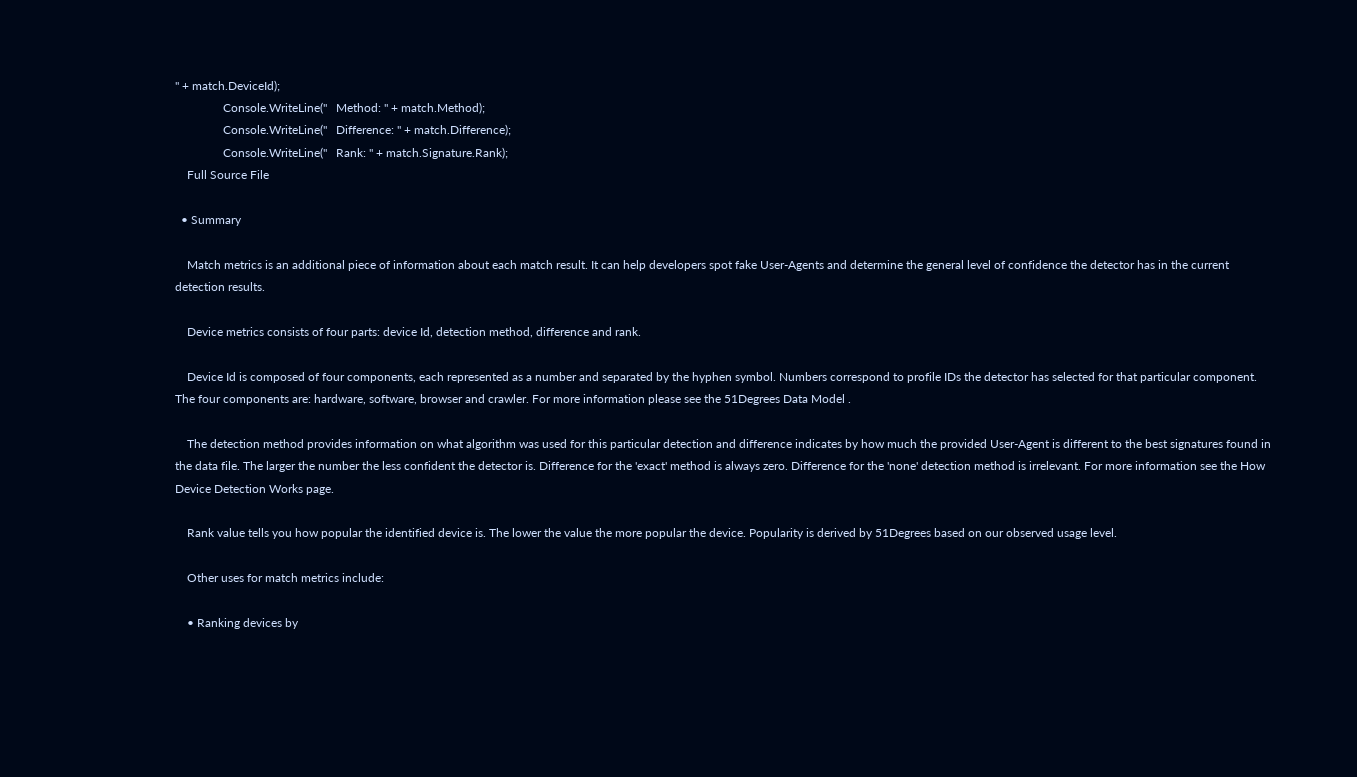" + match.DeviceId);
                Console.WriteLine("   Method: " + match.Method);
                Console.WriteLine("   Difference: " + match.Difference);
                Console.WriteLine("   Rank: " + match.Signature.Rank);
    Full Source File

  • Summary

    Match metrics is an additional piece of information about each match result. It can help developers spot fake User-Agents and determine the general level of confidence the detector has in the current detection results.

    Device metrics consists of four parts: device Id, detection method, difference and rank.

    Device Id is composed of four components, each represented as a number and separated by the hyphen symbol. Numbers correspond to profile IDs the detector has selected for that particular component. The four components are: hardware, software, browser and crawler. For more information please see the 51Degrees Data Model .

    The detection method provides information on what algorithm was used for this particular detection and difference indicates by how much the provided User-Agent is different to the best signatures found in the data file. The larger the number the less confident the detector is. Difference for the 'exact' method is always zero. Difference for the 'none' detection method is irrelevant. For more information see the How Device Detection Works page.

    Rank value tells you how popular the identified device is. The lower the value the more popular the device. Popularity is derived by 51Degrees based on our observed usage level.

    Other uses for match metrics include:

    • Ranking devices by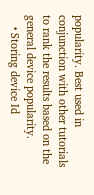popularity. Best used in conjunction with other tutorials to rank the results based on the general device popularity.
    • Storing device Id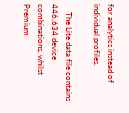for analytics instead of individual profiles.

    The Lite data file contains 446,634 device combinations, whilst Premium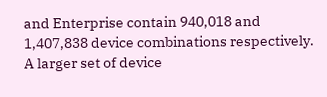and Enterprise contain 940,018 and 1,407,838 device combinations respectively. A larger set of device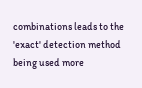combinations leads to the 'exact' detection method being used more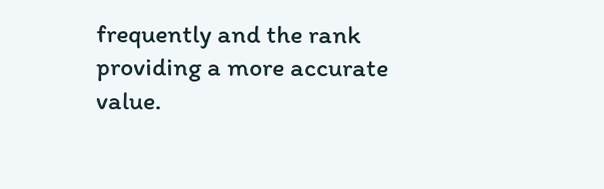frequently and the rank providing a more accurate value.